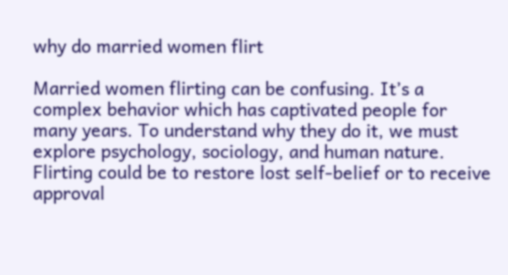why do married women flirt

Married women flirting can be confusing. It’s a complex behavior which has captivated people for many years. To understand why they do it, we must explore psychology, sociology, and human nature. Flirting could be to restore lost self-belief or to receive approval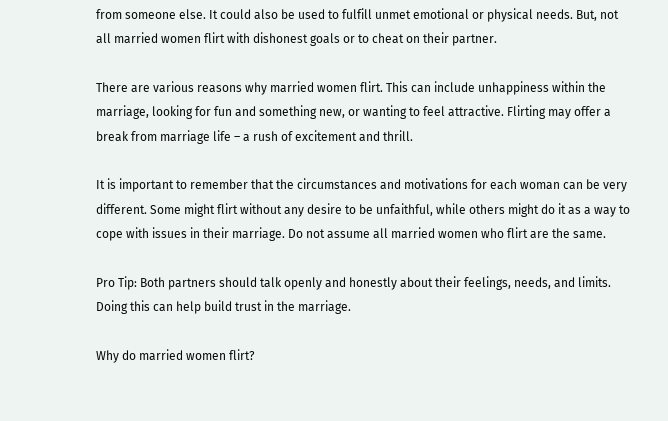from someone else. It could also be used to fulfill unmet emotional or physical needs. But, not all married women flirt with dishonest goals or to cheat on their partner.

There are various reasons why married women flirt. This can include unhappiness within the marriage, looking for fun and something new, or wanting to feel attractive. Flirting may offer a break from marriage life – a rush of excitement and thrill.

It is important to remember that the circumstances and motivations for each woman can be very different. Some might flirt without any desire to be unfaithful, while others might do it as a way to cope with issues in their marriage. Do not assume all married women who flirt are the same.

Pro Tip: Both partners should talk openly and honestly about their feelings, needs, and limits. Doing this can help build trust in the marriage.

Why do married women flirt?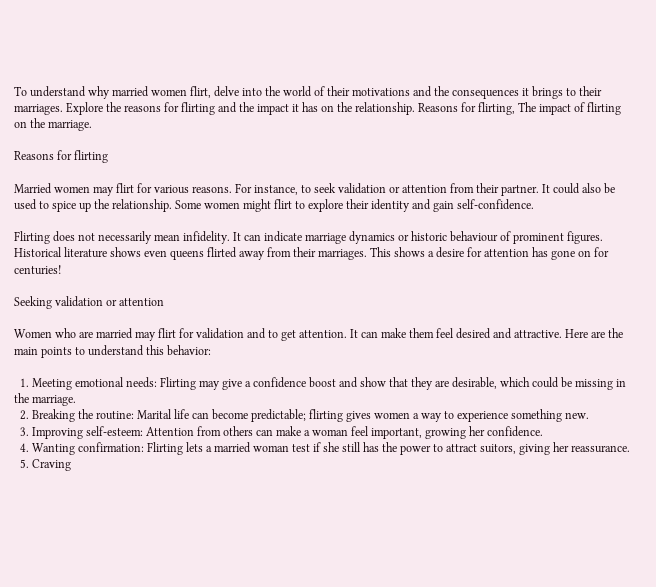To understand why married women flirt, delve into the world of their motivations and the consequences it brings to their marriages. Explore the reasons for flirting and the impact it has on the relationship. Reasons for flirting, The impact of flirting on the marriage.

Reasons for flirting

Married women may flirt for various reasons. For instance, to seek validation or attention from their partner. It could also be used to spice up the relationship. Some women might flirt to explore their identity and gain self-confidence.

Flirting does not necessarily mean infidelity. It can indicate marriage dynamics or historic behaviour of prominent figures. Historical literature shows even queens flirted away from their marriages. This shows a desire for attention has gone on for centuries!

Seeking validation or attention

Women who are married may flirt for validation and to get attention. It can make them feel desired and attractive. Here are the main points to understand this behavior:

  1. Meeting emotional needs: Flirting may give a confidence boost and show that they are desirable, which could be missing in the marriage.
  2. Breaking the routine: Marital life can become predictable; flirting gives women a way to experience something new.
  3. Improving self-esteem: Attention from others can make a woman feel important, growing her confidence.
  4. Wanting confirmation: Flirting lets a married woman test if she still has the power to attract suitors, giving her reassurance.
  5. Craving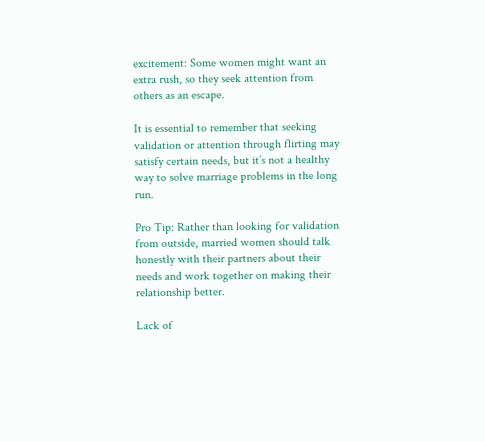excitement: Some women might want an extra rush, so they seek attention from others as an escape.

It is essential to remember that seeking validation or attention through flirting may satisfy certain needs, but it’s not a healthy way to solve marriage problems in the long run.

Pro Tip: Rather than looking for validation from outside, married women should talk honestly with their partners about their needs and work together on making their relationship better.

Lack of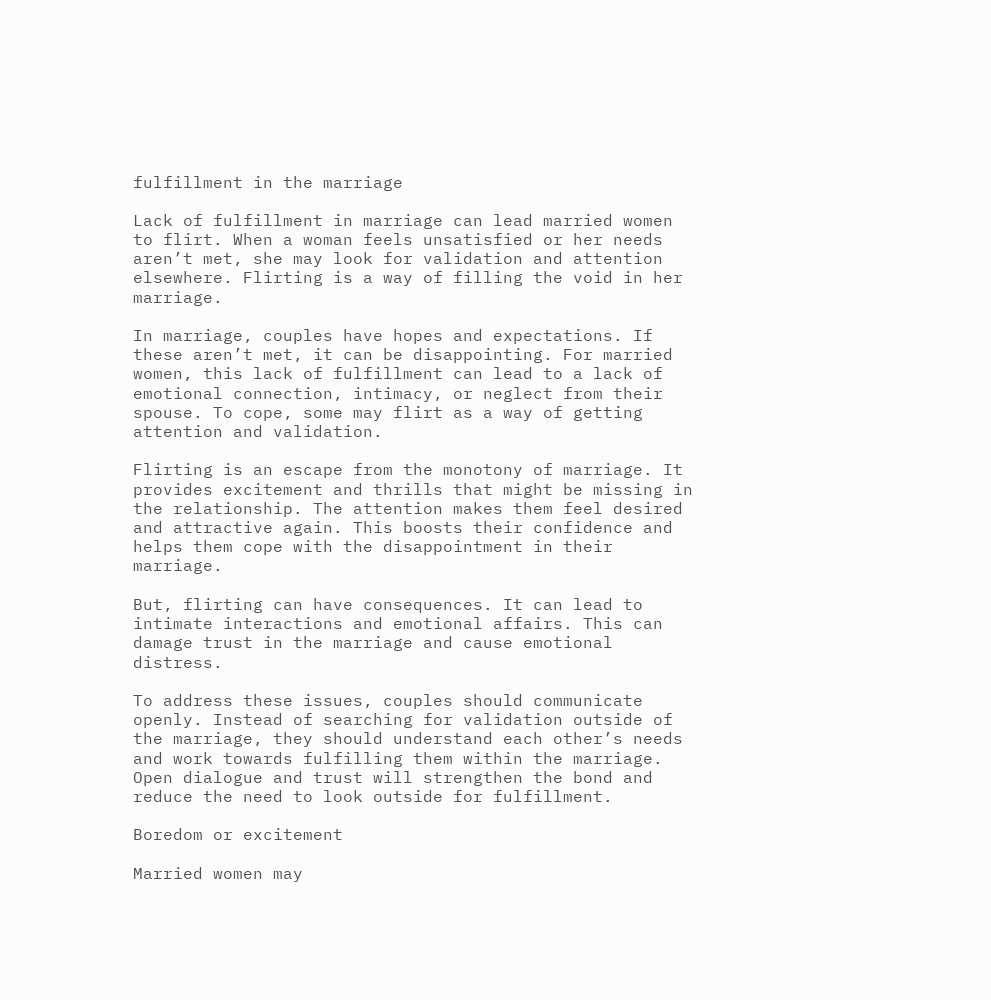fulfillment in the marriage

Lack of fulfillment in marriage can lead married women to flirt. When a woman feels unsatisfied or her needs aren’t met, she may look for validation and attention elsewhere. Flirting is a way of filling the void in her marriage.

In marriage, couples have hopes and expectations. If these aren’t met, it can be disappointing. For married women, this lack of fulfillment can lead to a lack of emotional connection, intimacy, or neglect from their spouse. To cope, some may flirt as a way of getting attention and validation.

Flirting is an escape from the monotony of marriage. It provides excitement and thrills that might be missing in the relationship. The attention makes them feel desired and attractive again. This boosts their confidence and helps them cope with the disappointment in their marriage.

But, flirting can have consequences. It can lead to intimate interactions and emotional affairs. This can damage trust in the marriage and cause emotional distress.

To address these issues, couples should communicate openly. Instead of searching for validation outside of the marriage, they should understand each other’s needs and work towards fulfilling them within the marriage. Open dialogue and trust will strengthen the bond and reduce the need to look outside for fulfillment.

Boredom or excitement

Married women may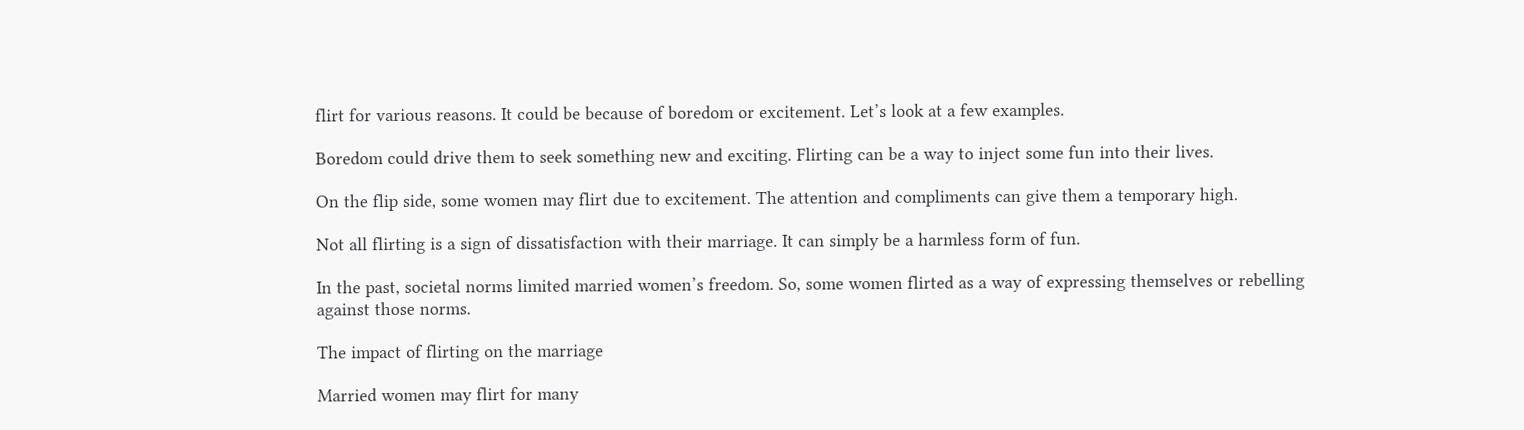flirt for various reasons. It could be because of boredom or excitement. Let’s look at a few examples.

Boredom could drive them to seek something new and exciting. Flirting can be a way to inject some fun into their lives.

On the flip side, some women may flirt due to excitement. The attention and compliments can give them a temporary high.

Not all flirting is a sign of dissatisfaction with their marriage. It can simply be a harmless form of fun.

In the past, societal norms limited married women’s freedom. So, some women flirted as a way of expressing themselves or rebelling against those norms.

The impact of flirting on the marriage

Married women may flirt for many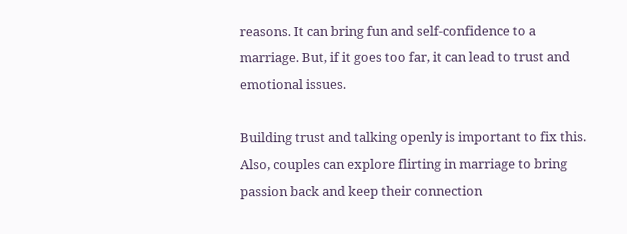reasons. It can bring fun and self-confidence to a marriage. But, if it goes too far, it can lead to trust and emotional issues.

Building trust and talking openly is important to fix this. Also, couples can explore flirting in marriage to bring passion back and keep their connection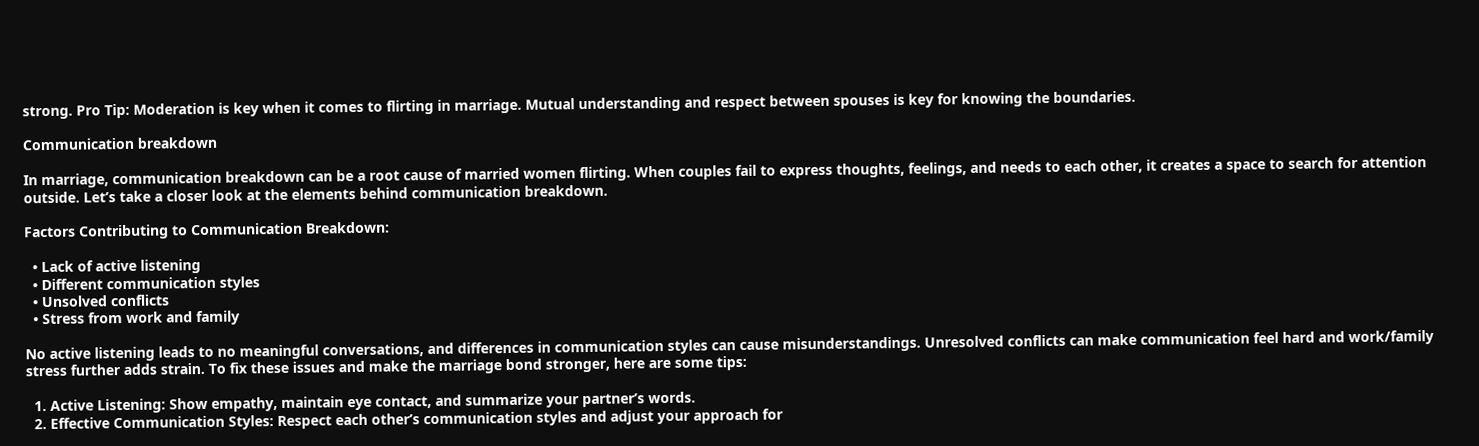strong. Pro Tip: Moderation is key when it comes to flirting in marriage. Mutual understanding and respect between spouses is key for knowing the boundaries.

Communication breakdown

In marriage, communication breakdown can be a root cause of married women flirting. When couples fail to express thoughts, feelings, and needs to each other, it creates a space to search for attention outside. Let’s take a closer look at the elements behind communication breakdown.

Factors Contributing to Communication Breakdown:

  • Lack of active listening
  • Different communication styles
  • Unsolved conflicts
  • Stress from work and family

No active listening leads to no meaningful conversations, and differences in communication styles can cause misunderstandings. Unresolved conflicts can make communication feel hard and work/family stress further adds strain. To fix these issues and make the marriage bond stronger, here are some tips:

  1. Active Listening: Show empathy, maintain eye contact, and summarize your partner’s words.
  2. Effective Communication Styles: Respect each other’s communication styles and adjust your approach for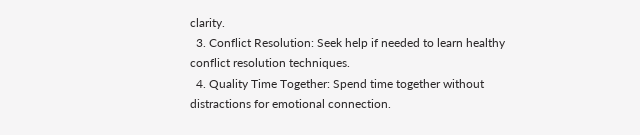clarity.
  3. Conflict Resolution: Seek help if needed to learn healthy conflict resolution techniques.
  4. Quality Time Together: Spend time together without distractions for emotional connection.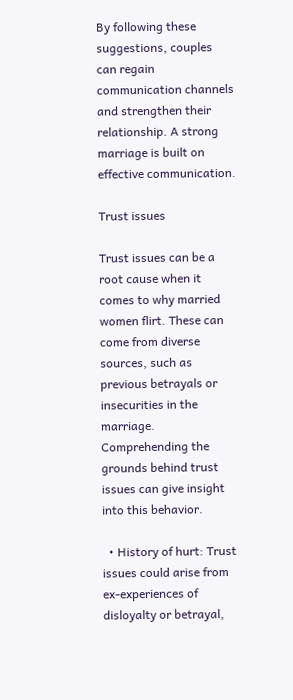By following these suggestions, couples can regain communication channels and strengthen their relationship. A strong marriage is built on effective communication.

Trust issues

Trust issues can be a root cause when it comes to why married women flirt. These can come from diverse sources, such as previous betrayals or insecurities in the marriage. Comprehending the grounds behind trust issues can give insight into this behavior.

  • History of hurt: Trust issues could arise from ex-experiences of disloyalty or betrayal,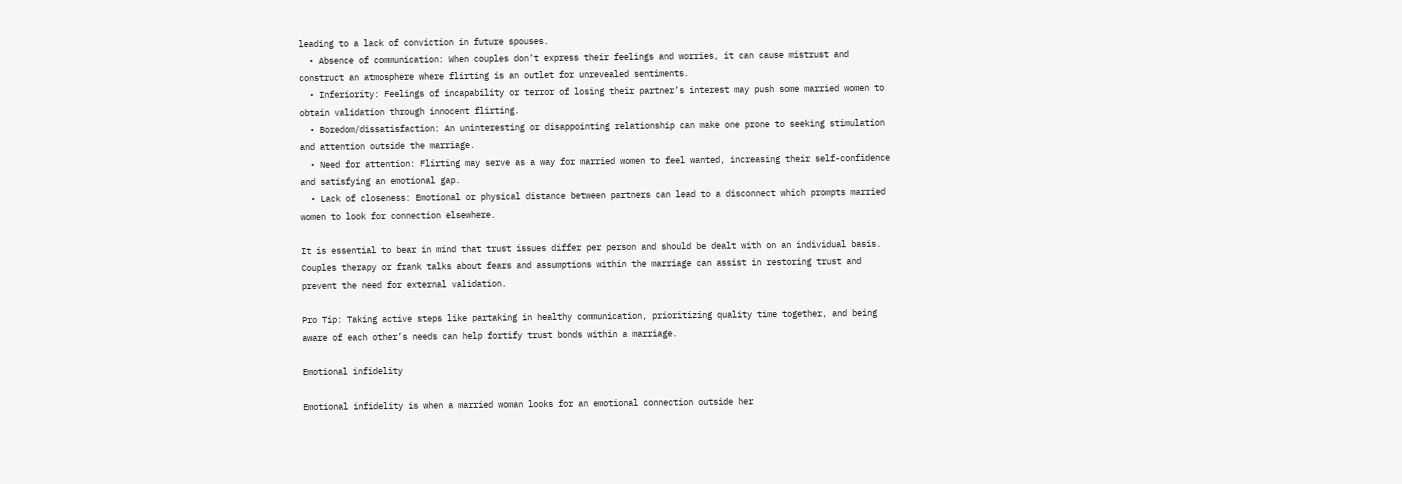leading to a lack of conviction in future spouses.
  • Absence of communication: When couples don’t express their feelings and worries, it can cause mistrust and construct an atmosphere where flirting is an outlet for unrevealed sentiments.
  • Inferiority: Feelings of incapability or terror of losing their partner’s interest may push some married women to obtain validation through innocent flirting.
  • Boredom/dissatisfaction: An uninteresting or disappointing relationship can make one prone to seeking stimulation and attention outside the marriage.
  • Need for attention: Flirting may serve as a way for married women to feel wanted, increasing their self-confidence and satisfying an emotional gap.
  • Lack of closeness: Emotional or physical distance between partners can lead to a disconnect which prompts married women to look for connection elsewhere.

It is essential to bear in mind that trust issues differ per person and should be dealt with on an individual basis. Couples therapy or frank talks about fears and assumptions within the marriage can assist in restoring trust and prevent the need for external validation.

Pro Tip: Taking active steps like partaking in healthy communication, prioritizing quality time together, and being aware of each other’s needs can help fortify trust bonds within a marriage.

Emotional infidelity

Emotional infidelity is when a married woman looks for an emotional connection outside her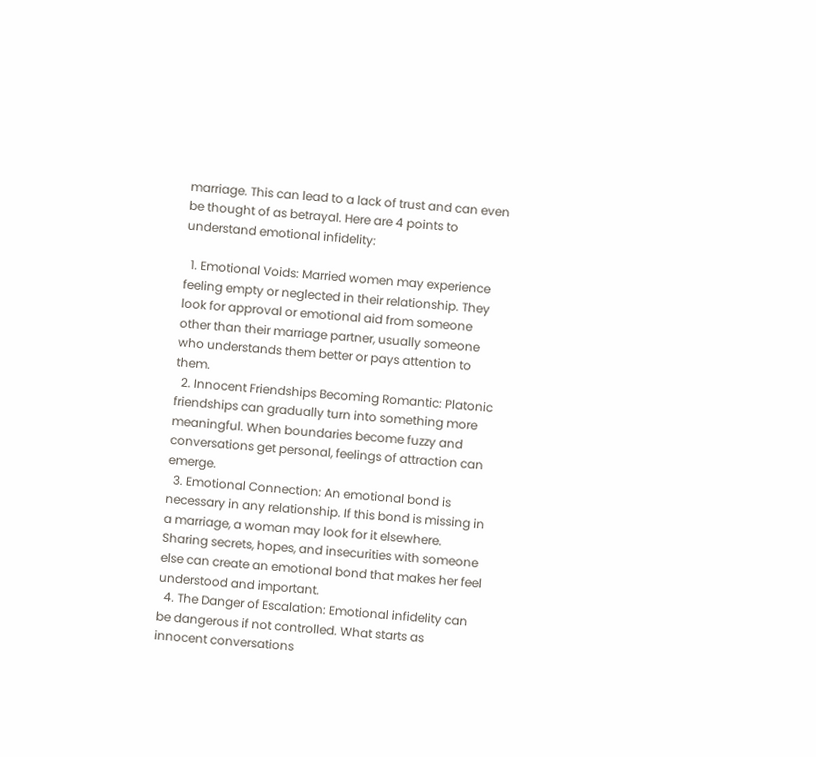marriage. This can lead to a lack of trust and can even be thought of as betrayal. Here are 4 points to understand emotional infidelity:

  1. Emotional Voids: Married women may experience feeling empty or neglected in their relationship. They look for approval or emotional aid from someone other than their marriage partner, usually someone who understands them better or pays attention to them.
  2. Innocent Friendships Becoming Romantic: Platonic friendships can gradually turn into something more meaningful. When boundaries become fuzzy and conversations get personal, feelings of attraction can emerge.
  3. Emotional Connection: An emotional bond is necessary in any relationship. If this bond is missing in a marriage, a woman may look for it elsewhere. Sharing secrets, hopes, and insecurities with someone else can create an emotional bond that makes her feel understood and important.
  4. The Danger of Escalation: Emotional infidelity can be dangerous if not controlled. What starts as innocent conversations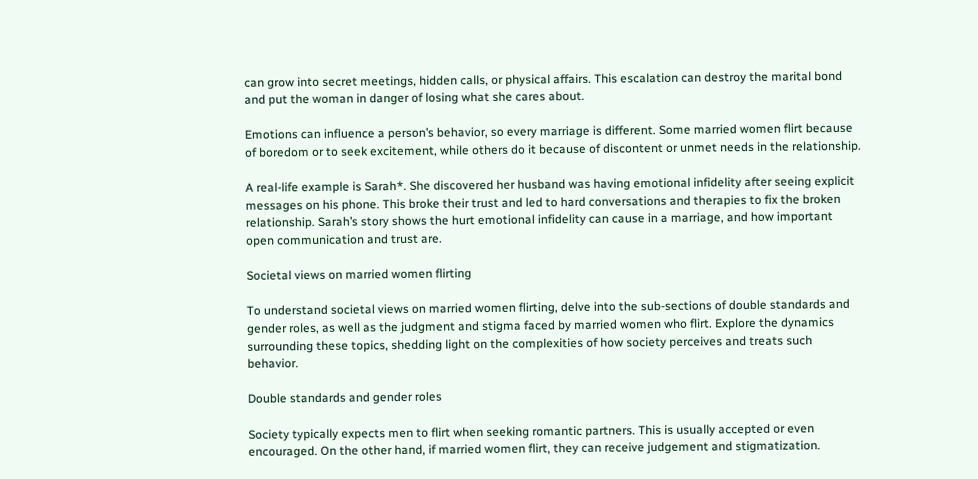can grow into secret meetings, hidden calls, or physical affairs. This escalation can destroy the marital bond and put the woman in danger of losing what she cares about.

Emotions can influence a person’s behavior, so every marriage is different. Some married women flirt because of boredom or to seek excitement, while others do it because of discontent or unmet needs in the relationship.

A real-life example is Sarah*. She discovered her husband was having emotional infidelity after seeing explicit messages on his phone. This broke their trust and led to hard conversations and therapies to fix the broken relationship. Sarah’s story shows the hurt emotional infidelity can cause in a marriage, and how important open communication and trust are.

Societal views on married women flirting

To understand societal views on married women flirting, delve into the sub-sections of double standards and gender roles, as well as the judgment and stigma faced by married women who flirt. Explore the dynamics surrounding these topics, shedding light on the complexities of how society perceives and treats such behavior.

Double standards and gender roles

Society typically expects men to flirt when seeking romantic partners. This is usually accepted or even encouraged. On the other hand, if married women flirt, they can receive judgement and stigmatization.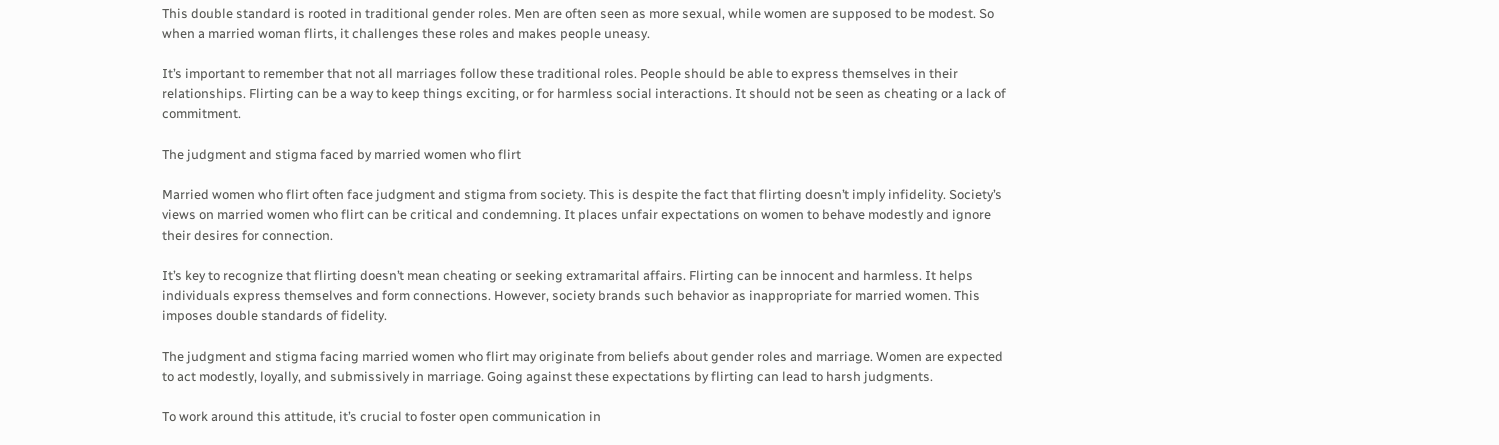This double standard is rooted in traditional gender roles. Men are often seen as more sexual, while women are supposed to be modest. So when a married woman flirts, it challenges these roles and makes people uneasy.

It’s important to remember that not all marriages follow these traditional roles. People should be able to express themselves in their relationships. Flirting can be a way to keep things exciting, or for harmless social interactions. It should not be seen as cheating or a lack of commitment.

The judgment and stigma faced by married women who flirt

Married women who flirt often face judgment and stigma from society. This is despite the fact that flirting doesn’t imply infidelity. Society’s views on married women who flirt can be critical and condemning. It places unfair expectations on women to behave modestly and ignore their desires for connection.

It’s key to recognize that flirting doesn’t mean cheating or seeking extramarital affairs. Flirting can be innocent and harmless. It helps individuals express themselves and form connections. However, society brands such behavior as inappropriate for married women. This imposes double standards of fidelity.

The judgment and stigma facing married women who flirt may originate from beliefs about gender roles and marriage. Women are expected to act modestly, loyally, and submissively in marriage. Going against these expectations by flirting can lead to harsh judgments.

To work around this attitude, it’s crucial to foster open communication in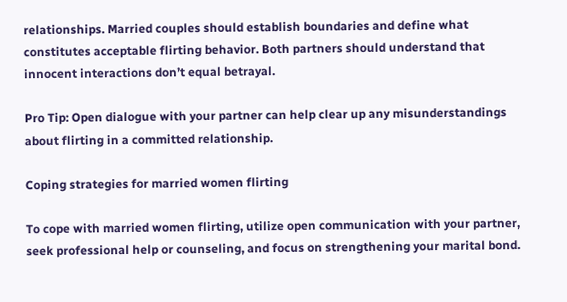relationships. Married couples should establish boundaries and define what constitutes acceptable flirting behavior. Both partners should understand that innocent interactions don’t equal betrayal.

Pro Tip: Open dialogue with your partner can help clear up any misunderstandings about flirting in a committed relationship.

Coping strategies for married women flirting

To cope with married women flirting, utilize open communication with your partner, seek professional help or counseling, and focus on strengthening your marital bond.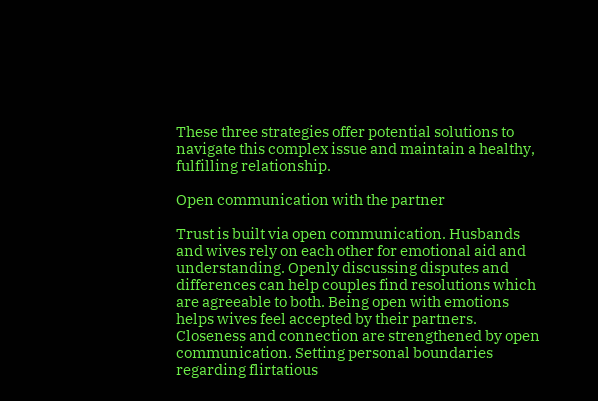These three strategies offer potential solutions to navigate this complex issue and maintain a healthy, fulfilling relationship.

Open communication with the partner

Trust is built via open communication. Husbands and wives rely on each other for emotional aid and understanding. Openly discussing disputes and differences can help couples find resolutions which are agreeable to both. Being open with emotions helps wives feel accepted by their partners. Closeness and connection are strengthened by open communication. Setting personal boundaries regarding flirtatious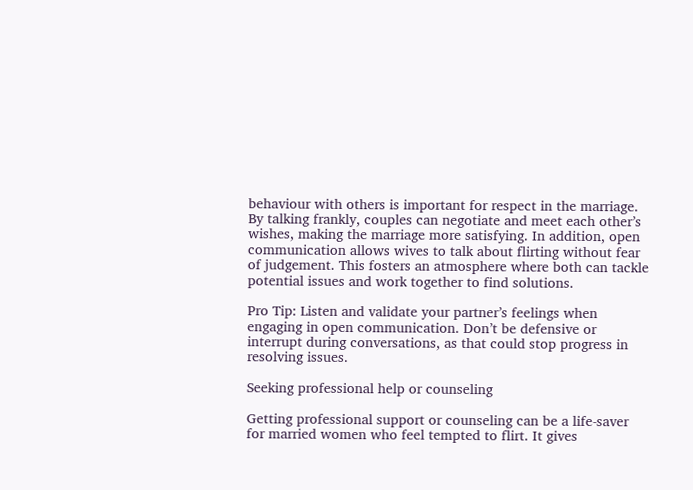behaviour with others is important for respect in the marriage. By talking frankly, couples can negotiate and meet each other’s wishes, making the marriage more satisfying. In addition, open communication allows wives to talk about flirting without fear of judgement. This fosters an atmosphere where both can tackle potential issues and work together to find solutions.

Pro Tip: Listen and validate your partner’s feelings when engaging in open communication. Don’t be defensive or interrupt during conversations, as that could stop progress in resolving issues.

Seeking professional help or counseling

Getting professional support or counseling can be a life-saver for married women who feel tempted to flirt. It gives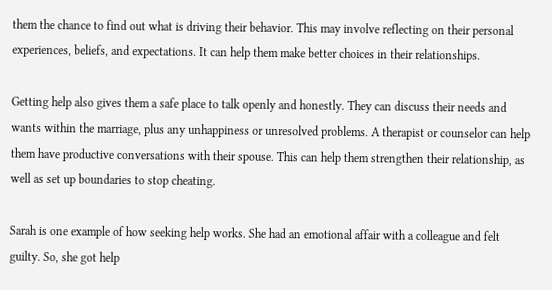them the chance to find out what is driving their behavior. This may involve reflecting on their personal experiences, beliefs, and expectations. It can help them make better choices in their relationships.

Getting help also gives them a safe place to talk openly and honestly. They can discuss their needs and wants within the marriage, plus any unhappiness or unresolved problems. A therapist or counselor can help them have productive conversations with their spouse. This can help them strengthen their relationship, as well as set up boundaries to stop cheating.

Sarah is one example of how seeking help works. She had an emotional affair with a colleague and felt guilty. So, she got help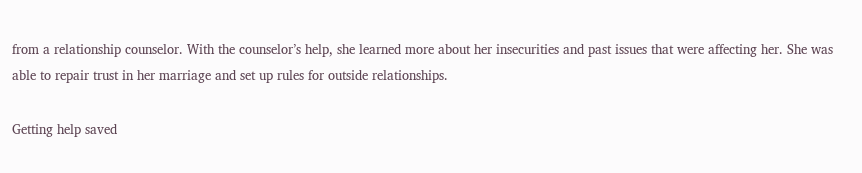from a relationship counselor. With the counselor’s help, she learned more about her insecurities and past issues that were affecting her. She was able to repair trust in her marriage and set up rules for outside relationships.

Getting help saved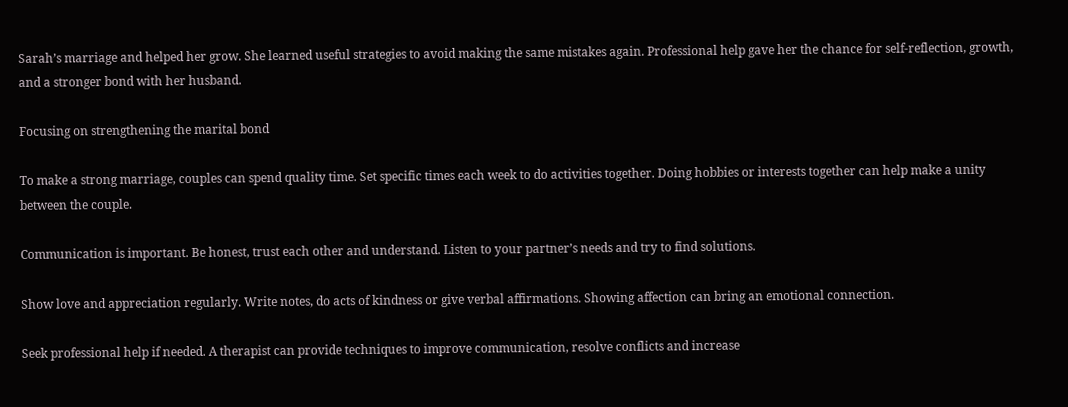Sarah’s marriage and helped her grow. She learned useful strategies to avoid making the same mistakes again. Professional help gave her the chance for self-reflection, growth, and a stronger bond with her husband.

Focusing on strengthening the marital bond

To make a strong marriage, couples can spend quality time. Set specific times each week to do activities together. Doing hobbies or interests together can help make a unity between the couple.

Communication is important. Be honest, trust each other and understand. Listen to your partner’s needs and try to find solutions.

Show love and appreciation regularly. Write notes, do acts of kindness or give verbal affirmations. Showing affection can bring an emotional connection.

Seek professional help if needed. A therapist can provide techniques to improve communication, resolve conflicts and increase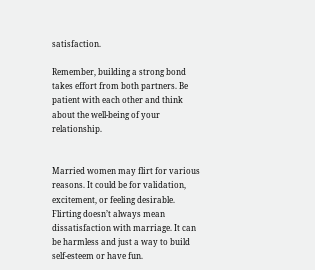satisfaction.

Remember, building a strong bond takes effort from both partners. Be patient with each other and think about the well-being of your relationship.


Married women may flirt for various reasons. It could be for validation, excitement, or feeling desirable. Flirting doesn’t always mean dissatisfaction with marriage. It can be harmless and just a way to build self-esteem or have fun.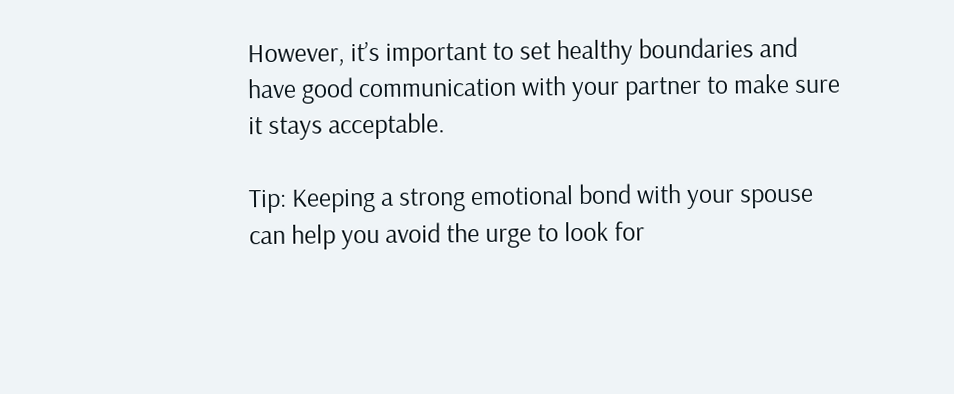However, it’s important to set healthy boundaries and have good communication with your partner to make sure it stays acceptable.

Tip: Keeping a strong emotional bond with your spouse can help you avoid the urge to look for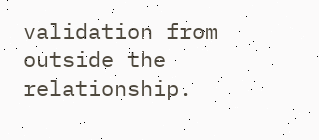validation from outside the relationship.